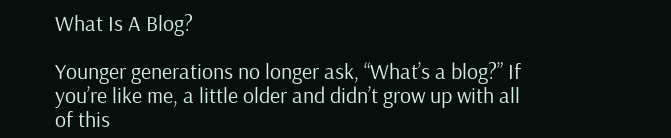What Is A Blog?

Younger generations no longer ask, “What’s a blog?” If you’re like me, a little older and didn’t grow up with all of this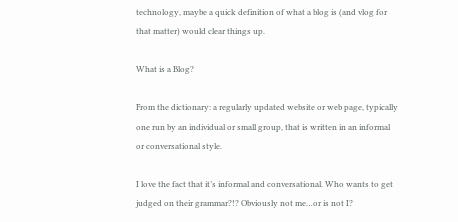technology, maybe a quick definition of what a blog is (and vlog for that matter) would clear things up.

What is a Blog?

From the dictionary: a regularly updated website or web page, typically one run by an individual or small group, that is written in an informal or conversational style.

I love the fact that it’s informal and conversational. Who wants to get judged on their grammar?!? Obviously not me…or is not I?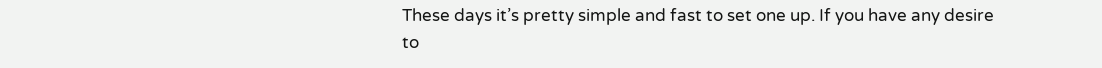These days it’s pretty simple and fast to set one up. If you have any desire to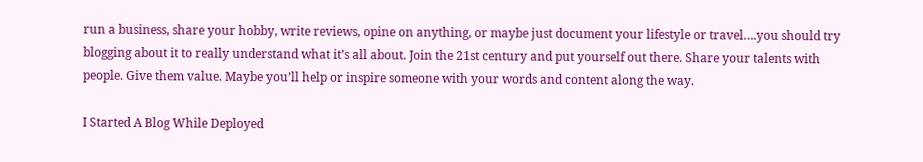run a business, share your hobby, write reviews, opine on anything, or maybe just document your lifestyle or travel….you should try blogging about it to really understand what it’s all about. Join the 21st century and put yourself out there. Share your talents with people. Give them value. Maybe you’ll help or inspire someone with your words and content along the way.

I Started A Blog While Deployed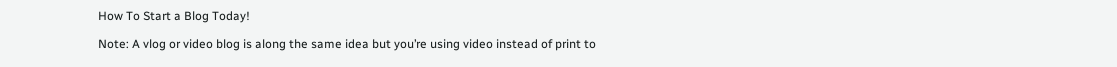How To Start a Blog Today!

Note: A vlog or video blog is along the same idea but you’re using video instead of print to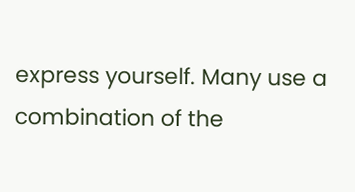express yourself. Many use a combination of the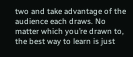two and take advantage of the audience each draws. No matter which you’re drawn to, the best way to learn is just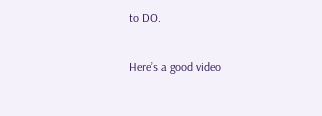to DO.

Here’s a good video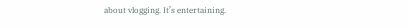about vlogging. It’s entertaining.